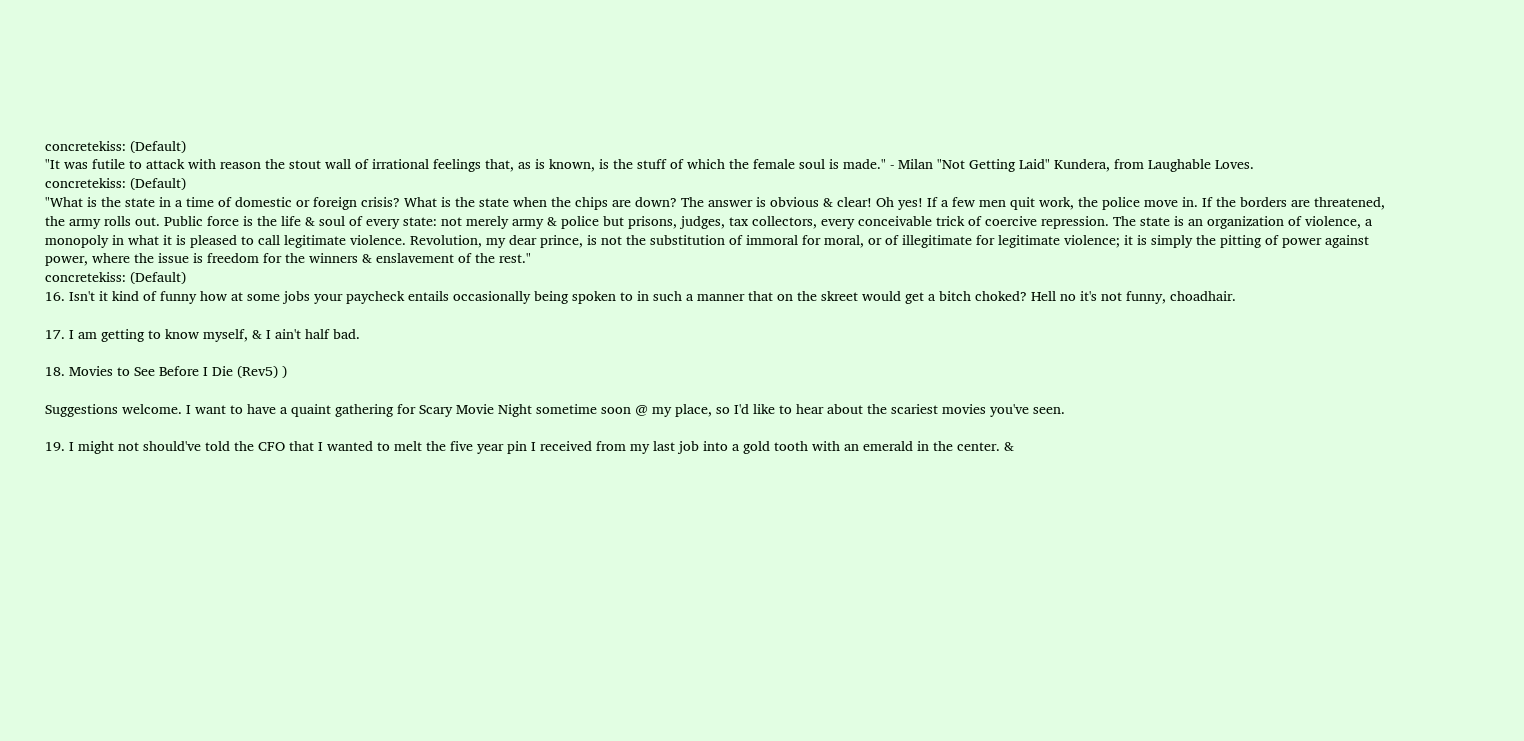concretekiss: (Default)
"It was futile to attack with reason the stout wall of irrational feelings that, as is known, is the stuff of which the female soul is made." - Milan "Not Getting Laid" Kundera, from Laughable Loves.
concretekiss: (Default)
"What is the state in a time of domestic or foreign crisis? What is the state when the chips are down? The answer is obvious & clear! Oh yes! If a few men quit work, the police move in. If the borders are threatened, the army rolls out. Public force is the life & soul of every state: not merely army & police but prisons, judges, tax collectors, every conceivable trick of coercive repression. The state is an organization of violence, a monopoly in what it is pleased to call legitimate violence. Revolution, my dear prince, is not the substitution of immoral for moral, or of illegitimate for legitimate violence; it is simply the pitting of power against power, where the issue is freedom for the winners & enslavement of the rest."
concretekiss: (Default)
16. Isn't it kind of funny how at some jobs your paycheck entails occasionally being spoken to in such a manner that on the skreet would get a bitch choked? Hell no it's not funny, choadhair.

17. I am getting to know myself, & I ain't half bad.

18. Movies to See Before I Die (Rev5) )

Suggestions welcome. I want to have a quaint gathering for Scary Movie Night sometime soon @ my place, so I'd like to hear about the scariest movies you've seen.

19. I might not should've told the CFO that I wanted to melt the five year pin I received from my last job into a gold tooth with an emerald in the center. &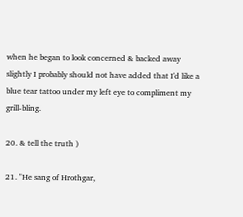when he began to look concerned & backed away slightly I probably should not have added that I'd like a blue tear tattoo under my left eye to compliment my grill-bling.

20. & tell the truth )

21. "He sang of Hrothgar,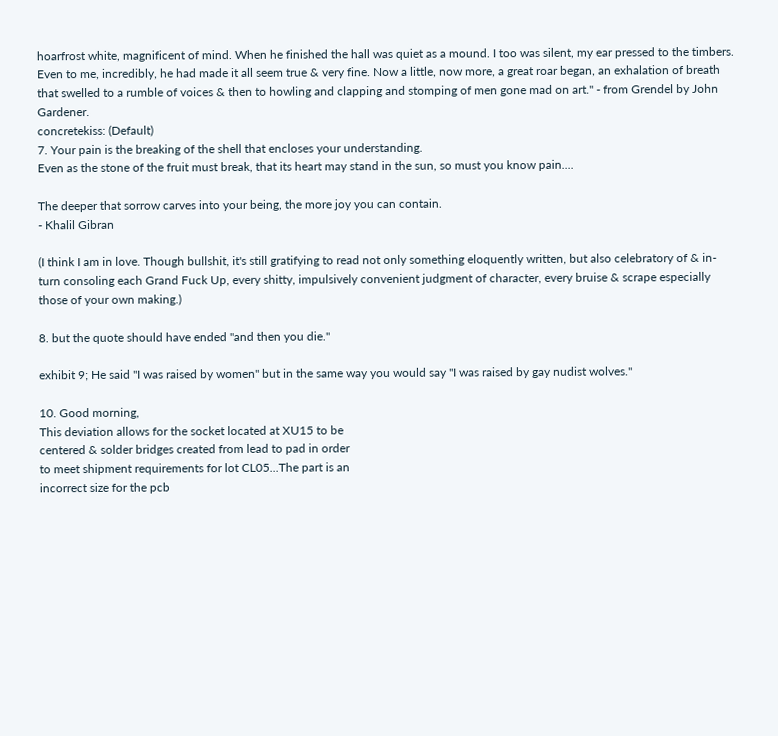hoarfrost white, magnificent of mind. When he finished the hall was quiet as a mound. I too was silent, my ear pressed to the timbers. Even to me, incredibly, he had made it all seem true & very fine. Now a little, now more, a great roar began, an exhalation of breath that swelled to a rumble of voices & then to howling and clapping and stomping of men gone mad on art." - from Grendel by John Gardener.
concretekiss: (Default)
7. Your pain is the breaking of the shell that encloses your understanding.
Even as the stone of the fruit must break, that its heart may stand in the sun, so must you know pain....

The deeper that sorrow carves into your being, the more joy you can contain.
- Khalil Gibran

(I think I am in love. Though bullshit, it's still gratifying to read not only something eloquently written, but also celebratory of & in-turn consoling each Grand Fuck Up, every shitty, impulsively convenient judgment of character, every bruise & scrape especially those of your own making.)

8. but the quote should have ended "and then you die."

exhibit 9; He said "I was raised by women" but in the same way you would say "I was raised by gay nudist wolves."

10. Good morning,
This deviation allows for the socket located at XU15 to be
centered & solder bridges created from lead to pad in order
to meet shipment requirements for lot CL05...The part is an
incorrect size for the pcb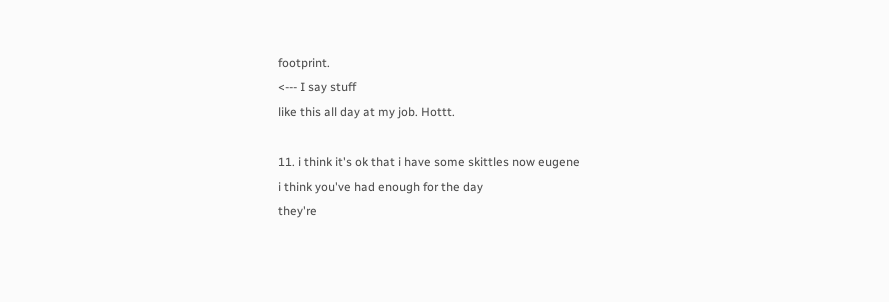footprint.
<--- I say stuff
like this all day at my job. Hottt.

11. i think it's ok that i have some skittles now eugene
i think you've had enough for the day
they're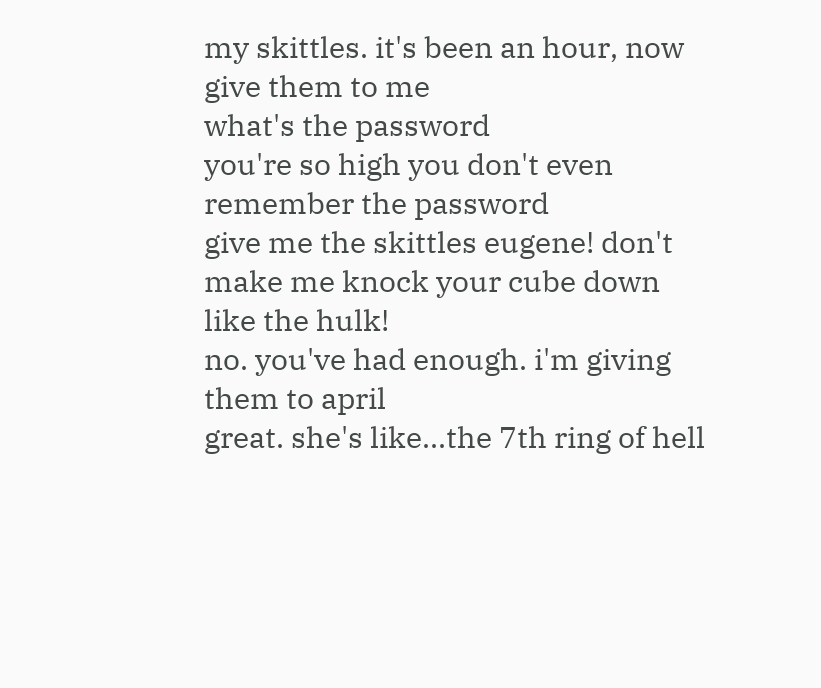my skittles. it's been an hour, now give them to me
what's the password
you're so high you don't even remember the password
give me the skittles eugene! don't make me knock your cube down like the hulk!
no. you've had enough. i'm giving them to april
great. she's like...the 7th ring of hell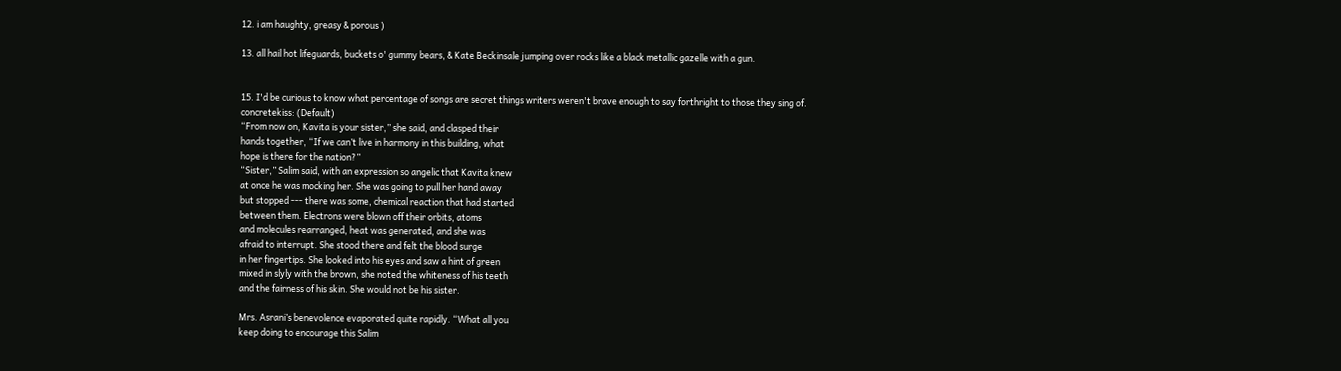12. i am haughty, greasy & porous )

13. all hail hot lifeguards, buckets o' gummy bears, & Kate Beckinsale jumping over rocks like a black metallic gazelle with a gun.


15. I'd be curious to know what percentage of songs are secret things writers weren't brave enough to say forthright to those they sing of.
concretekiss: (Default)
“From now on, Kavita is your sister,” she said, and clasped their
hands together, “If we can’t live in harmony in this building, what
hope is there for the nation?”
“Sister,” Salim said, with an expression so angelic that Kavita knew
at once he was mocking her. She was going to pull her hand away
but stopped --- there was some, chemical reaction that had started
between them. Electrons were blown off their orbits, atoms
and molecules rearranged, heat was generated, and she was
afraid to interrupt. She stood there and felt the blood surge
in her fingertips. She looked into his eyes and saw a hint of green
mixed in slyly with the brown, she noted the whiteness of his teeth
and the fairness of his skin. She would not be his sister.

Mrs. Asrani’s benevolence evaporated quite rapidly. “What all you
keep doing to encourage this Salim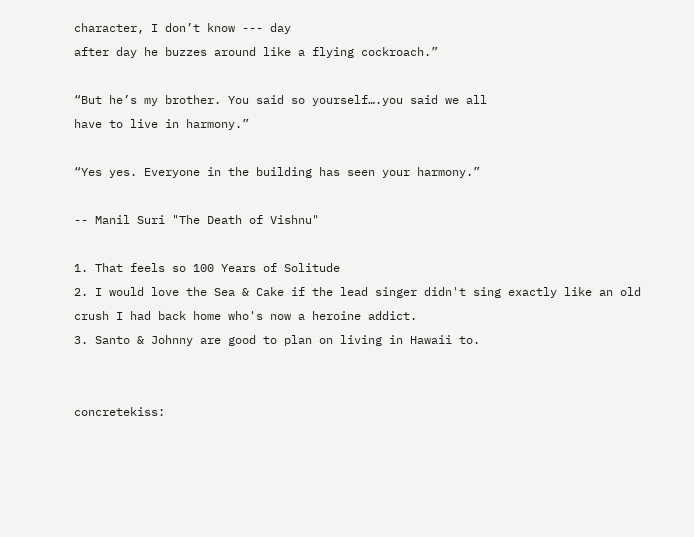character, I don’t know --- day
after day he buzzes around like a flying cockroach.”

“But he’s my brother. You said so yourself….you said we all
have to live in harmony.”

“Yes yes. Everyone in the building has seen your harmony.”

-- Manil Suri "The Death of Vishnu"

1. That feels so 100 Years of Solitude
2. I would love the Sea & Cake if the lead singer didn't sing exactly like an old crush I had back home who's now a heroine addict.
3. Santo & Johnny are good to plan on living in Hawaii to.


concretekiss: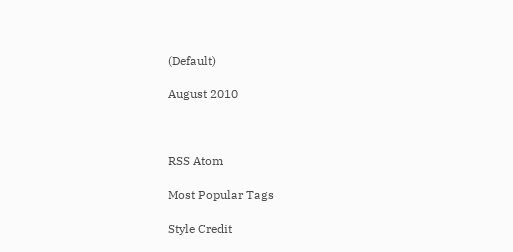(Default)

August 2010



RSS Atom

Most Popular Tags

Style Credit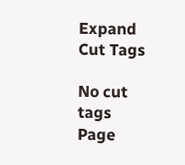Expand Cut Tags

No cut tags
Page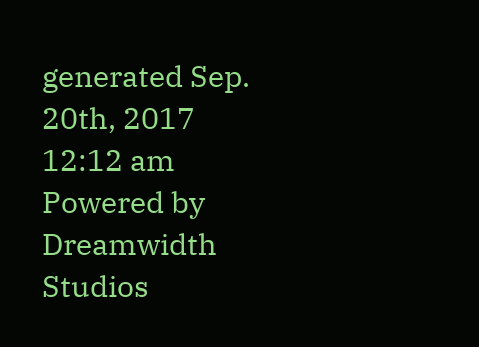generated Sep. 20th, 2017 12:12 am
Powered by Dreamwidth Studios